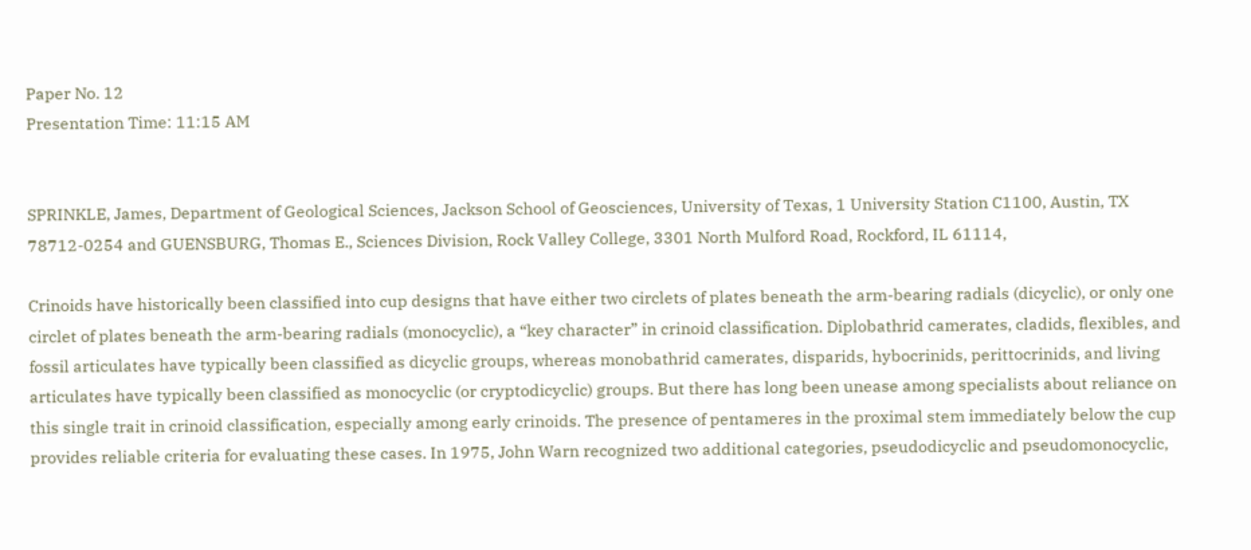Paper No. 12
Presentation Time: 11:15 AM


SPRINKLE, James, Department of Geological Sciences, Jackson School of Geosciences, University of Texas, 1 University Station C1100, Austin, TX 78712-0254 and GUENSBURG, Thomas E., Sciences Division, Rock Valley College, 3301 North Mulford Road, Rockford, IL 61114,

Crinoids have historically been classified into cup designs that have either two circlets of plates beneath the arm-bearing radials (dicyclic), or only one circlet of plates beneath the arm-bearing radials (monocyclic), a “key character” in crinoid classification. Diplobathrid camerates, cladids, flexibles, and fossil articulates have typically been classified as dicyclic groups, whereas monobathrid camerates, disparids, hybocrinids, perittocrinids, and living articulates have typically been classified as monocyclic (or cryptodicyclic) groups. But there has long been unease among specialists about reliance on this single trait in crinoid classification, especially among early crinoids. The presence of pentameres in the proximal stem immediately below the cup provides reliable criteria for evaluating these cases. In 1975, John Warn recognized two additional categories, pseudodicyclic and pseudomonocyclic,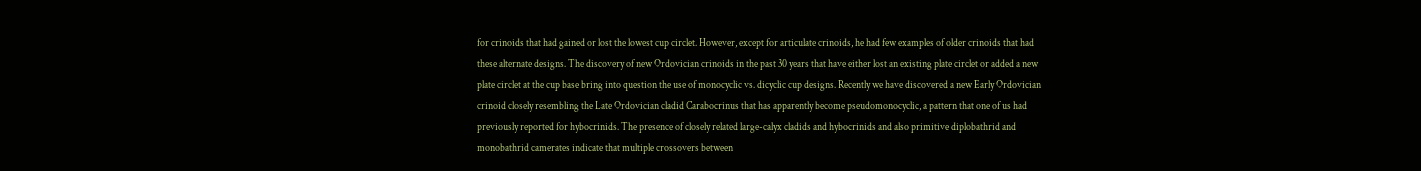for crinoids that had gained or lost the lowest cup circlet. However, except for articulate crinoids, he had few examples of older crinoids that had these alternate designs. The discovery of new Ordovician crinoids in the past 30 years that have either lost an existing plate circlet or added a new plate circlet at the cup base bring into question the use of monocyclic vs. dicyclic cup designs. Recently we have discovered a new Early Ordovician crinoid closely resembling the Late Ordovician cladid Carabocrinus that has apparently become pseudomonocyclic, a pattern that one of us had previously reported for hybocrinids. The presence of closely related large-calyx cladids and hybocrinids and also primitive diplobathrid and monobathrid camerates indicate that multiple crossovers between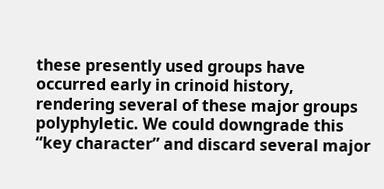these presently used groups have occurred early in crinoid history, rendering several of these major groups polyphyletic. We could downgrade this “key character” and discard several major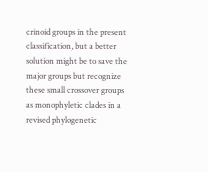crinoid groups in the present classification, but a better solution might be to save the major groups but recognize these small crossover groups as monophyletic clades in a revised phylogenetic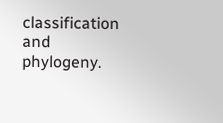classification and phylogeny.